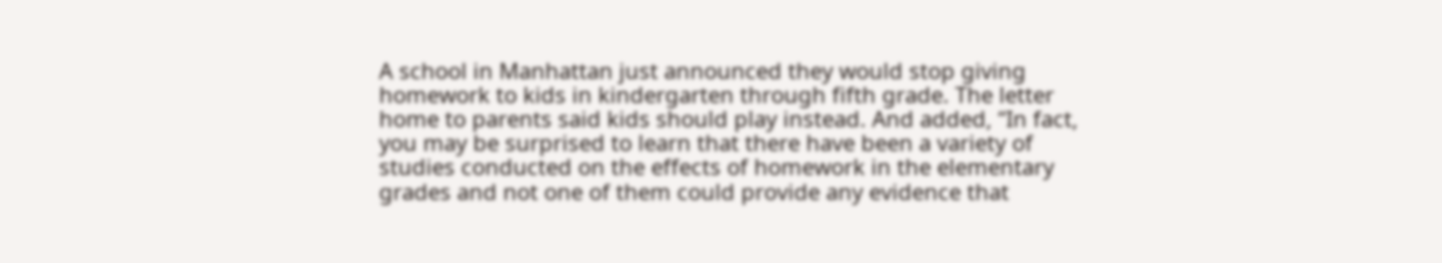A school in Manhattan just announced they would stop giving homework to kids in kindergarten through fifth grade. The letter home to parents said kids should play instead. And added, “In fact, you may be surprised to learn that there have been a variety of studies conducted on the effects of homework in the elementary grades and not one of them could provide any evidence that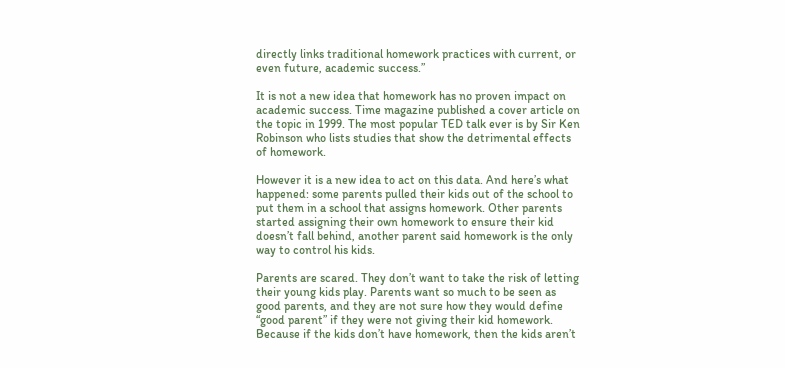directly links traditional homework practices with current, or even future, academic success.”

It is not a new idea that homework has no proven impact on academic success. Time magazine published a cover article on the topic in 1999. The most popular TED talk ever is by Sir Ken Robinson who lists studies that show the detrimental effects of homework.

However it is a new idea to act on this data. And here’s what happened: some parents pulled their kids out of the school to put them in a school that assigns homework. Other parents started assigning their own homework to ensure their kid doesn’t fall behind, another parent said homework is the only way to control his kids.

Parents are scared. They don’t want to take the risk of letting their young kids play. Parents want so much to be seen as good parents, and they are not sure how they would define “good parent” if they were not giving their kid homework. Because if the kids don’t have homework, then the kids aren’t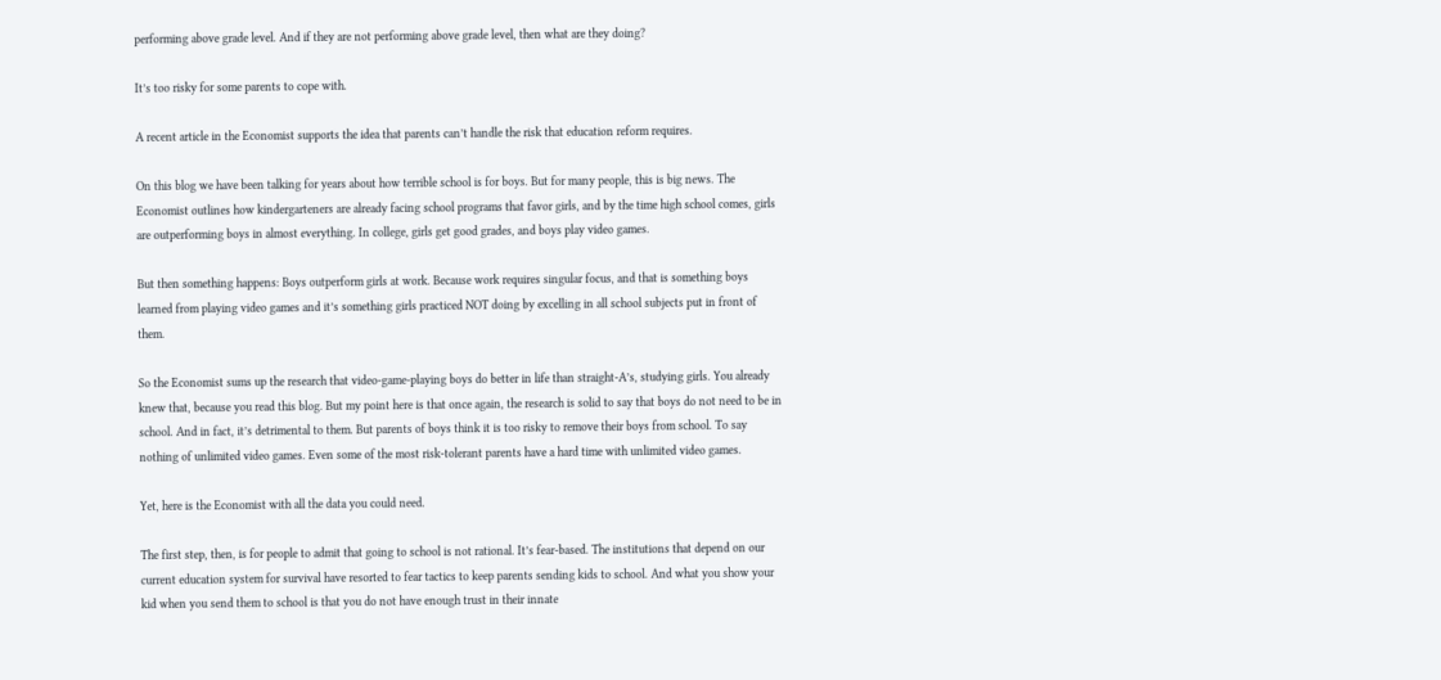performing above grade level. And if they are not performing above grade level, then what are they doing?

It’s too risky for some parents to cope with.

A recent article in the Economist supports the idea that parents can’t handle the risk that education reform requires.

On this blog we have been talking for years about how terrible school is for boys. But for many people, this is big news. The Economist outlines how kindergarteners are already facing school programs that favor girls, and by the time high school comes, girls are outperforming boys in almost everything. In college, girls get good grades, and boys play video games.

But then something happens: Boys outperform girls at work. Because work requires singular focus, and that is something boys learned from playing video games and it’s something girls practiced NOT doing by excelling in all school subjects put in front of them.

So the Economist sums up the research that video-game-playing boys do better in life than straight-A’s, studying girls. You already knew that, because you read this blog. But my point here is that once again, the research is solid to say that boys do not need to be in school. And in fact, it’s detrimental to them. But parents of boys think it is too risky to remove their boys from school. To say nothing of unlimited video games. Even some of the most risk-tolerant parents have a hard time with unlimited video games.

Yet, here is the Economist with all the data you could need.

The first step, then, is for people to admit that going to school is not rational. It’s fear-based. The institutions that depend on our current education system for survival have resorted to fear tactics to keep parents sending kids to school. And what you show your kid when you send them to school is that you do not have enough trust in their innate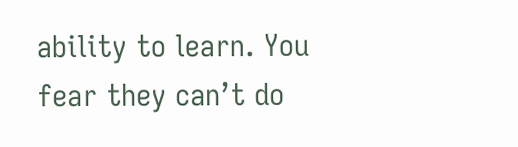ability to learn. You fear they can’t do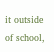it outside of school,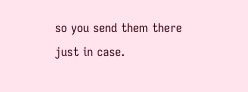so you send them there just in case.